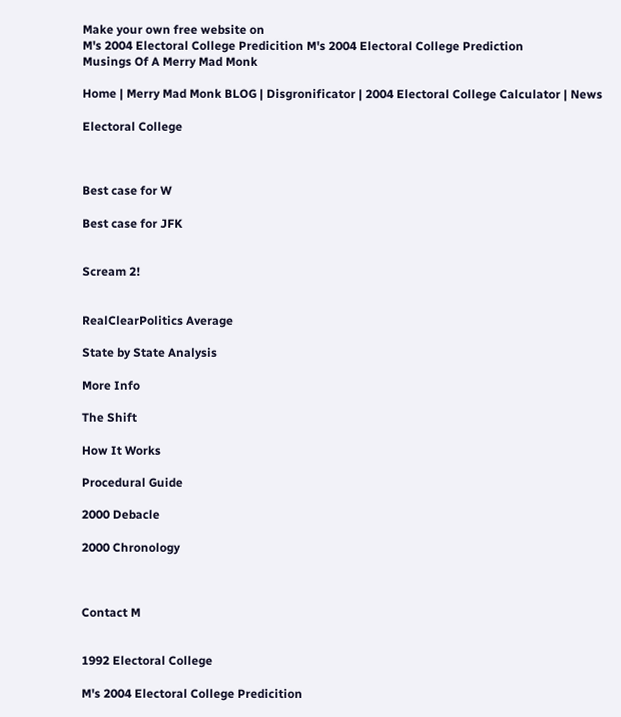Make your own free website on
M's 2004 Electoral College Predicition M's 2004 Electoral College Prediction
Musings Of A Merry Mad Monk

Home | Merry Mad Monk BLOG | Disgronificator | 2004 Electoral College Calculator | News

Electoral College



Best case for W

Best case for JFK


Scream 2!


RealClearPolitics Average

State by State Analysis

More Info

The Shift

How It Works

Procedural Guide

2000 Debacle

2000 Chronology



Contact M


1992 Electoral College

M's 2004 Electoral College Predicition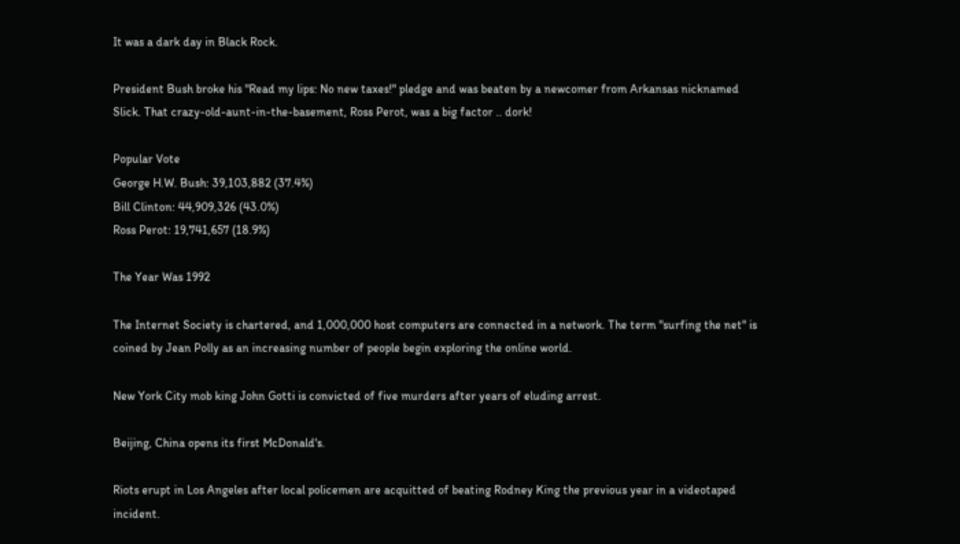It was a dark day in Black Rock.

President Bush broke his "Read my lips: No new taxes!" pledge and was beaten by a newcomer from Arkansas nicknamed Slick. That crazy-old-aunt-in-the-basement, Ross Perot, was a big factor .. dork!

Popular Vote
George H.W. Bush: 39,103,882 (37.4%)
Bill Clinton: 44,909,326 (43.0%)
Ross Perot: 19,741,657 (18.9%)

The Year Was 1992

The Internet Society is chartered, and 1,000,000 host computers are connected in a network. The term "surfing the net" is coined by Jean Polly as an increasing number of people begin exploring the online world.

New York City mob king John Gotti is convicted of five murders after years of eluding arrest.

Beijing, China opens its first McDonald's.

Riots erupt in Los Angeles after local policemen are acquitted of beating Rodney King the previous year in a videotaped incident.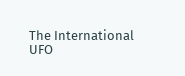The International UFO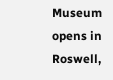Museum opens in Roswell,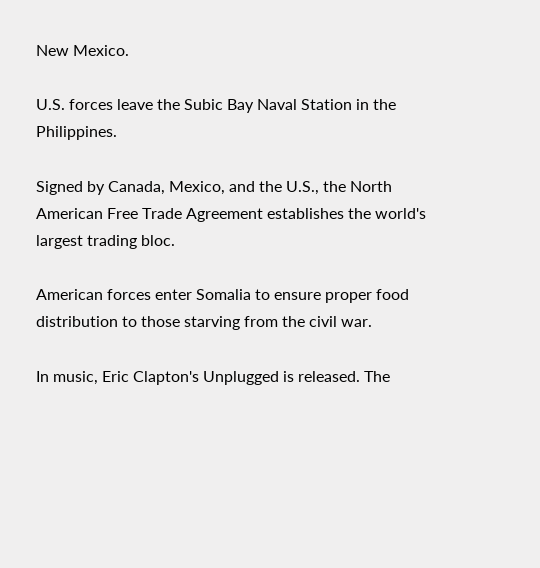New Mexico.

U.S. forces leave the Subic Bay Naval Station in the Philippines.

Signed by Canada, Mexico, and the U.S., the North American Free Trade Agreement establishes the world's largest trading bloc.

American forces enter Somalia to ensure proper food distribution to those starving from the civil war.

In music, Eric Clapton's Unplugged is released. The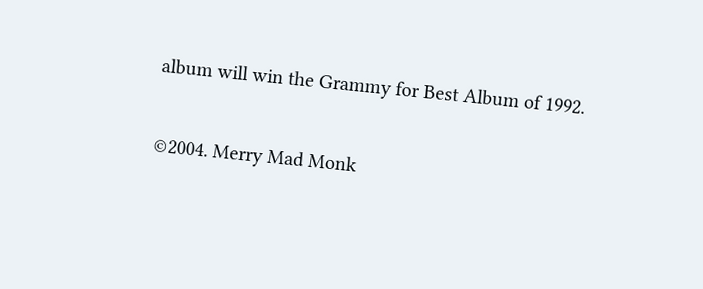album will win the Grammy for Best Album of 1992.

©2004. Merry Mad Monk